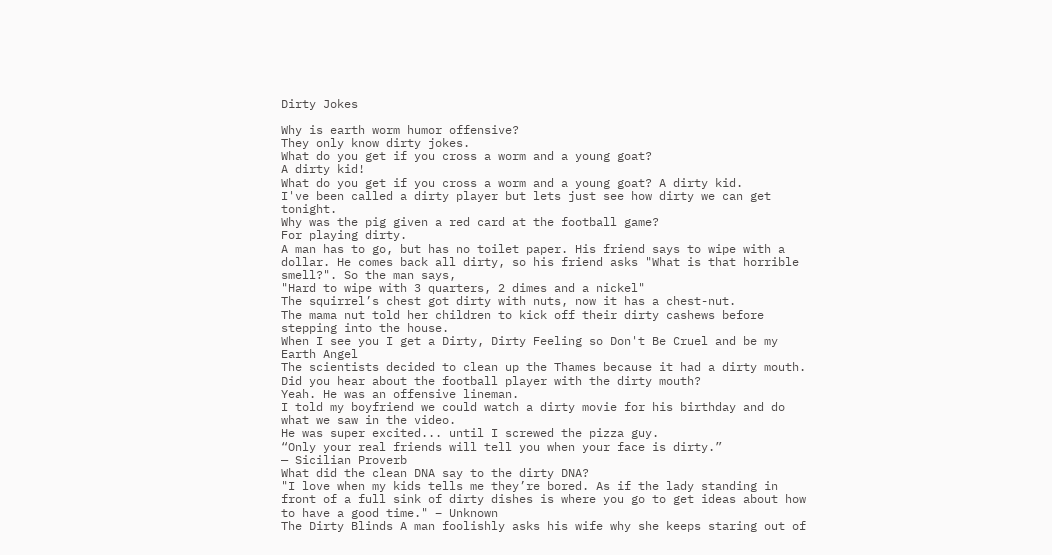Dirty Jokes

Why is earth worm humor offensive?
They only know dirty jokes.
What do you get if you cross a worm and a young goat?
A dirty kid!
What do you get if you cross a worm and a young goat? A dirty kid.
I've been called a dirty player but lets just see how dirty we can get tonight.
Why was the pig given a red card at the football game?
For playing dirty.
A man has to go, but has no toilet paper. His friend says to wipe with a dollar. He comes back all dirty, so his friend asks "What is that horrible smell?". So the man says,
"Hard to wipe with 3 quarters, 2 dimes and a nickel"
The squirrel’s chest got dirty with nuts, now it has a chest-nut.
The mama nut told her children to kick off their dirty cashews before stepping into the house.
When I see you I get a Dirty, Dirty Feeling so Don't Be Cruel and be my Earth Angel
The scientists decided to clean up the Thames because it had a dirty mouth.
Did you hear about the football player with the dirty mouth?
Yeah. He was an offensive lineman.
I told my boyfriend we could watch a dirty movie for his birthday and do what we saw in the video.
He was super excited... until I screwed the pizza guy.
“Only your real friends will tell you when your face is dirty.”
— Sicilian Proverb
What did the clean DNA say to the dirty DNA?
"I love when my kids tells me they’re bored. As if the lady standing in front of a full sink of dirty dishes is where you go to get ideas about how to have a good time." – Unknown
The Dirty Blinds A man foolishly asks his wife why she keeps staring out of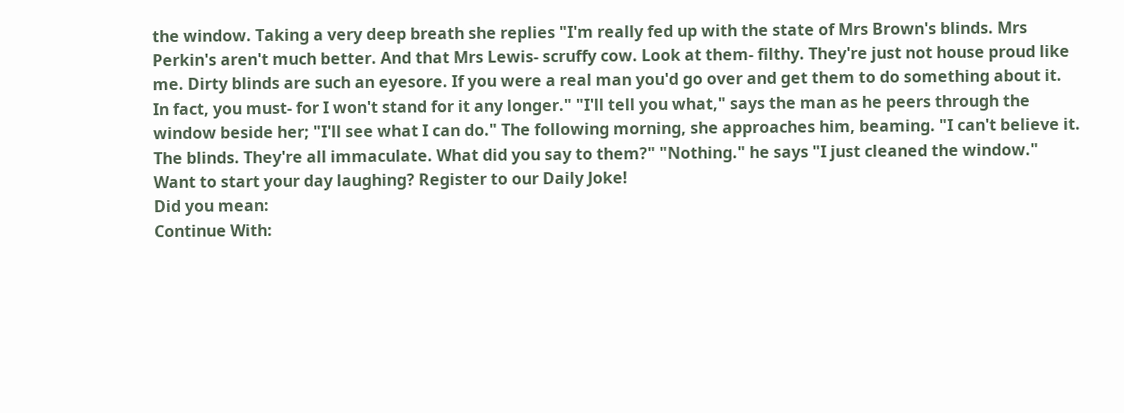the window. Taking a very deep breath she replies "I'm really fed up with the state of Mrs Brown's blinds. Mrs Perkin's aren't much better. And that Mrs Lewis- scruffy cow. Look at them- filthy. They're just not house proud like me. Dirty blinds are such an eyesore. If you were a real man you'd go over and get them to do something about it. In fact, you must- for I won't stand for it any longer." "I'll tell you what," says the man as he peers through the window beside her; "I'll see what I can do." The following morning, she approaches him, beaming. "I can't believe it. The blinds. They're all immaculate. What did you say to them?" "Nothing." he says "I just cleaned the window."
Want to start your day laughing? Register to our Daily Joke!
Did you mean:
Continue With: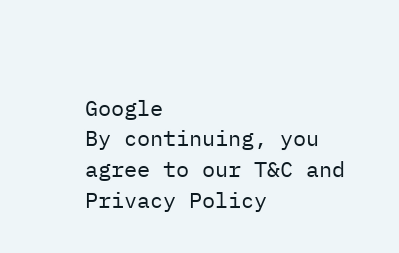Google
By continuing, you agree to our T&C and Privacy Policy